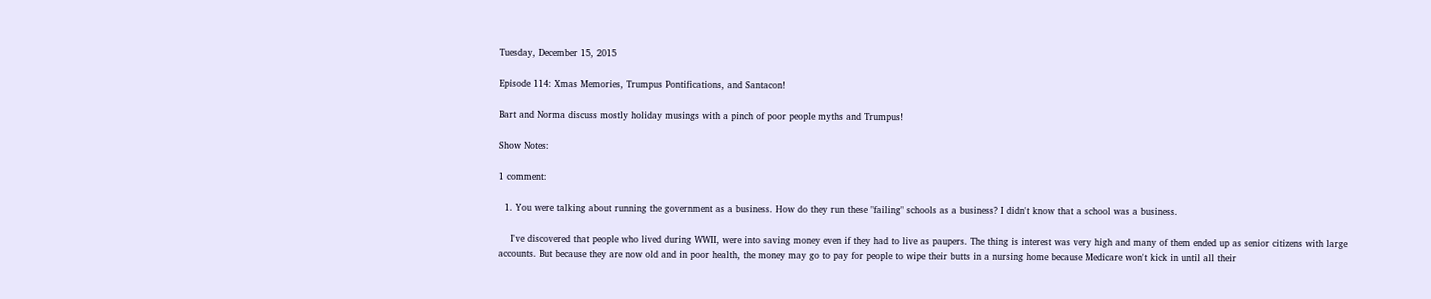Tuesday, December 15, 2015

Episode 114: Xmas Memories, Trumpus Pontifications, and Santacon!

Bart and Norma discuss mostly holiday musings with a pinch of poor people myths and Trumpus!

Show Notes:

1 comment:

  1. You were talking about running the government as a business. How do they run these "failing" schools as a business? I didn't know that a school was a business.

    I've discovered that people who lived during WWII, were into saving money even if they had to live as paupers. The thing is interest was very high and many of them ended up as senior citizens with large accounts. But because they are now old and in poor health, the money may go to pay for people to wipe their butts in a nursing home because Medicare won't kick in until all their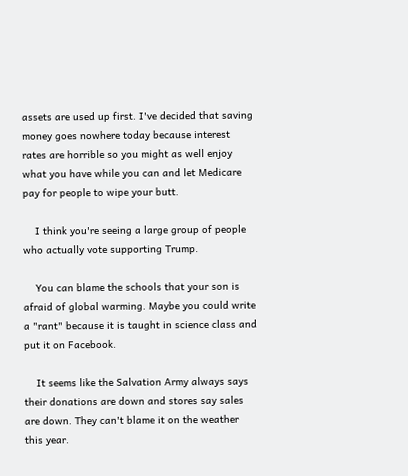assets are used up first. I've decided that saving money goes nowhere today because interest rates are horrible so you might as well enjoy what you have while you can and let Medicare pay for people to wipe your butt.

    I think you're seeing a large group of people who actually vote supporting Trump.

    You can blame the schools that your son is afraid of global warming. Maybe you could write a "rant" because it is taught in science class and put it on Facebook.

    It seems like the Salvation Army always says their donations are down and stores say sales are down. They can't blame it on the weather this year.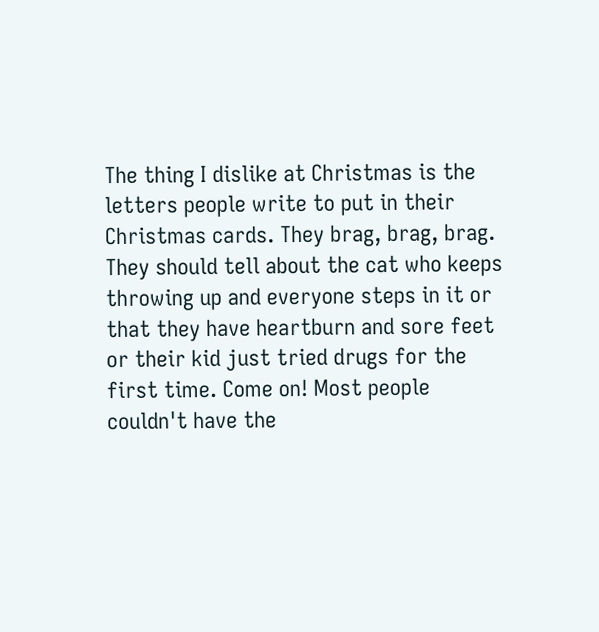The thing I dislike at Christmas is the letters people write to put in their Christmas cards. They brag, brag, brag. They should tell about the cat who keeps throwing up and everyone steps in it or that they have heartburn and sore feet or their kid just tried drugs for the first time. Come on! Most people couldn't have the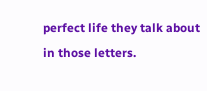perfect life they talk about in those letters.